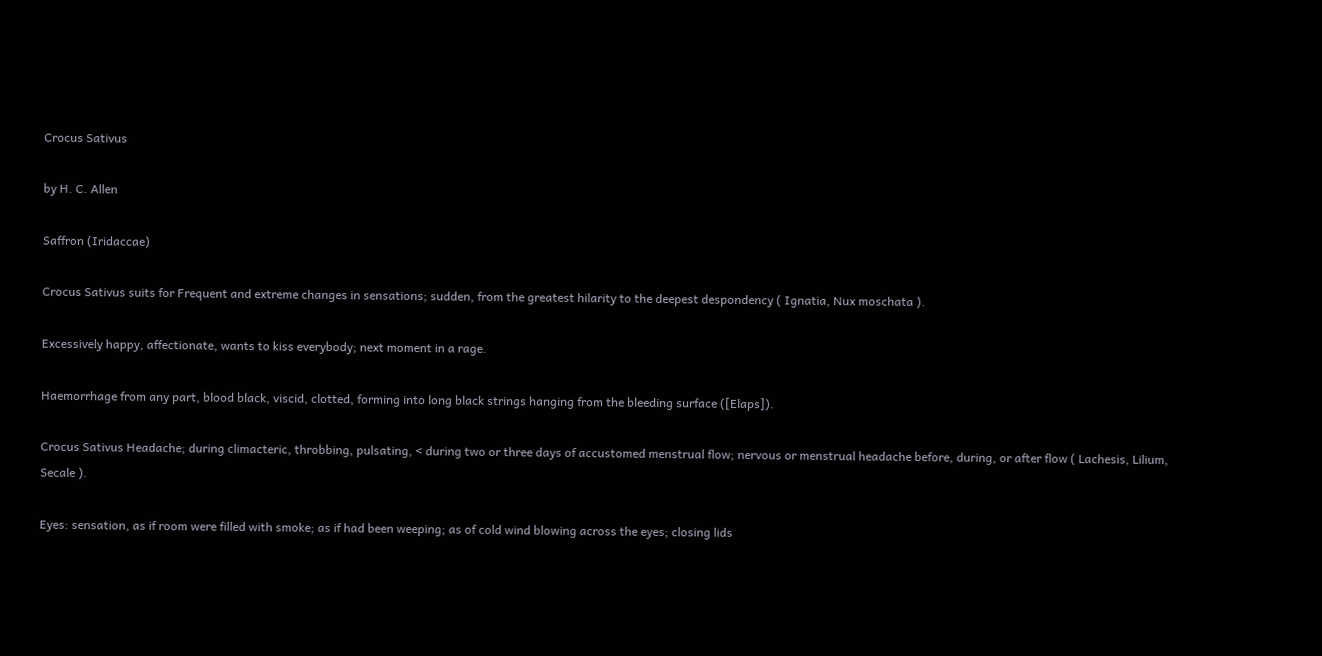Crocus Sativus

by H. C. Allen

Saffron (Iridaccae)

Crocus Sativus suits for Frequent and extreme changes in sensations; sudden, from the greatest hilarity to the deepest despondency ( Ignatia, Nux moschata ).

Excessively happy, affectionate, wants to kiss everybody; next moment in a rage.

Haemorrhage from any part, blood black, viscid, clotted, forming into long black strings hanging from the bleeding surface ([Elaps]).

Crocus Sativus Headache; during climacteric, throbbing, pulsating, < during two or three days of accustomed menstrual flow; nervous or menstrual headache before, during, or after flow ( Lachesis, Lilium, Secale ).

Eyes: sensation, as if room were filled with smoke; as if had been weeping; as of cold wind blowing across the eyes; closing lids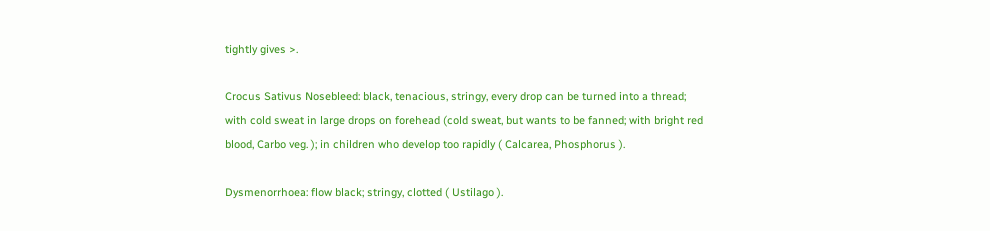tightly gives >.

Crocus Sativus Nosebleed: black, tenacious, stringy, every drop can be turned into a thread; with cold sweat in large drops on forehead (cold sweat, but wants to be fanned; with bright red blood, Carbo veg. ); in children who develop too rapidly ( Calcarea, Phosphorus ).

Dysmenorrhoea: flow black; stringy, clotted ( Ustilago ).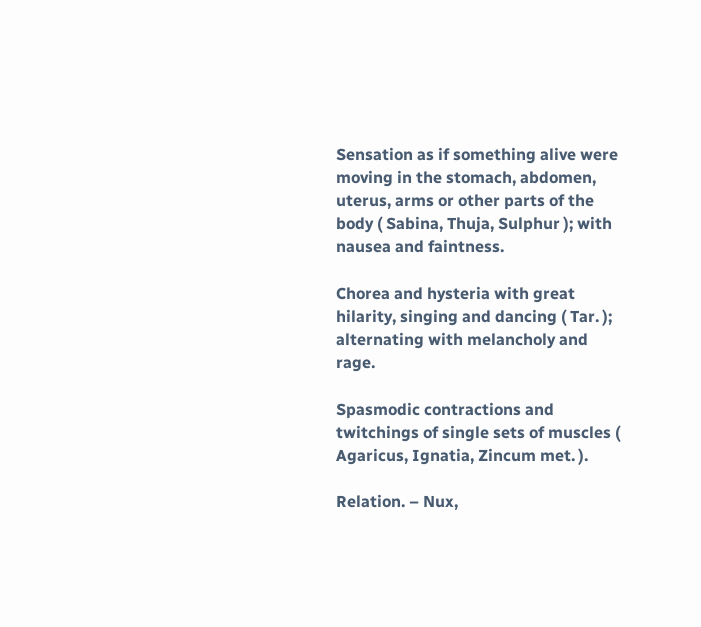Sensation as if something alive were moving in the stomach, abdomen, uterus, arms or other parts of the body ( Sabina, Thuja, Sulphur ); with nausea and faintness.

Chorea and hysteria with great hilarity, singing and dancing ( Tar. ); alternating with melancholy and rage.

Spasmodic contractions and twitchings of single sets of muscles ( Agaricus, Ignatia, Zincum met. ).

Relation. – Nux,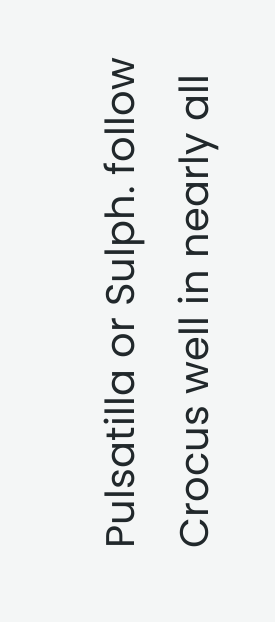Pulsatilla or Sulph. follow Crocus well in nearly all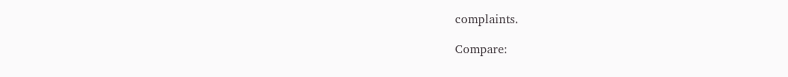complaints.

Compare: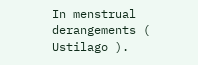In menstrual derangements ( Ustilago ).